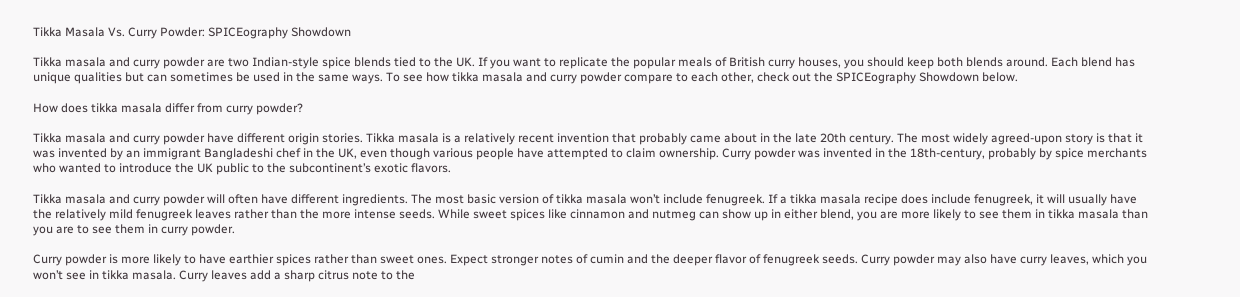Tikka Masala Vs. Curry Powder: SPICEography Showdown

Tikka masala and curry powder are two Indian-style spice blends tied to the UK. If you want to replicate the popular meals of British curry houses, you should keep both blends around. Each blend has unique qualities but can sometimes be used in the same ways. To see how tikka masala and curry powder compare to each other, check out the SPICEography Showdown below.

How does tikka masala differ from curry powder?

Tikka masala and curry powder have different origin stories. Tikka masala is a relatively recent invention that probably came about in the late 20th century. The most widely agreed-upon story is that it was invented by an immigrant Bangladeshi chef in the UK, even though various people have attempted to claim ownership. Curry powder was invented in the 18th-century, probably by spice merchants who wanted to introduce the UK public to the subcontinent’s exotic flavors.

Tikka masala and curry powder will often have different ingredients. The most basic version of tikka masala won’t include fenugreek. If a tikka masala recipe does include fenugreek, it will usually have the relatively mild fenugreek leaves rather than the more intense seeds. While sweet spices like cinnamon and nutmeg can show up in either blend, you are more likely to see them in tikka masala than you are to see them in curry powder.

Curry powder is more likely to have earthier spices rather than sweet ones. Expect stronger notes of cumin and the deeper flavor of fenugreek seeds. Curry powder may also have curry leaves, which you won’t see in tikka masala. Curry leaves add a sharp citrus note to the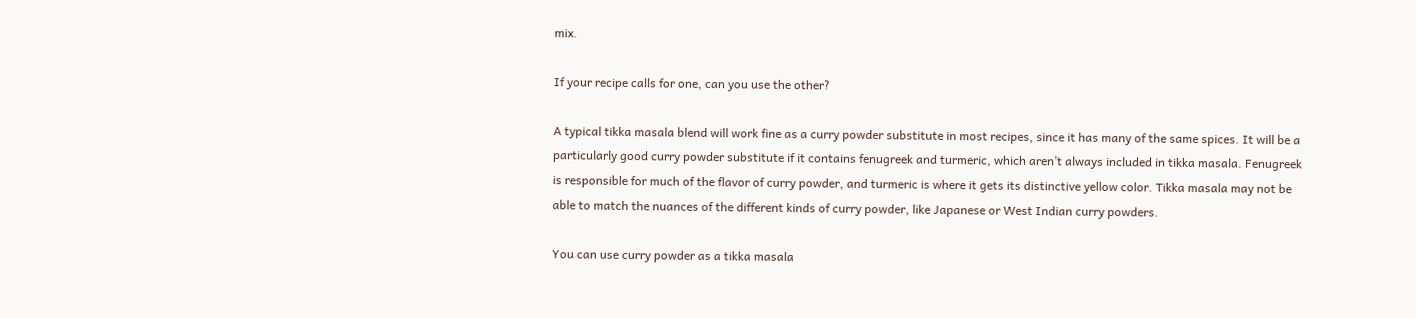mix.

If your recipe calls for one, can you use the other?

A typical tikka masala blend will work fine as a curry powder substitute in most recipes, since it has many of the same spices. It will be a particularly good curry powder substitute if it contains fenugreek and turmeric, which aren’t always included in tikka masala. Fenugreek is responsible for much of the flavor of curry powder, and turmeric is where it gets its distinctive yellow color. Tikka masala may not be able to match the nuances of the different kinds of curry powder, like Japanese or West Indian curry powders.

You can use curry powder as a tikka masala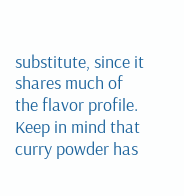substitute, since it shares much of the flavor profile. Keep in mind that curry powder has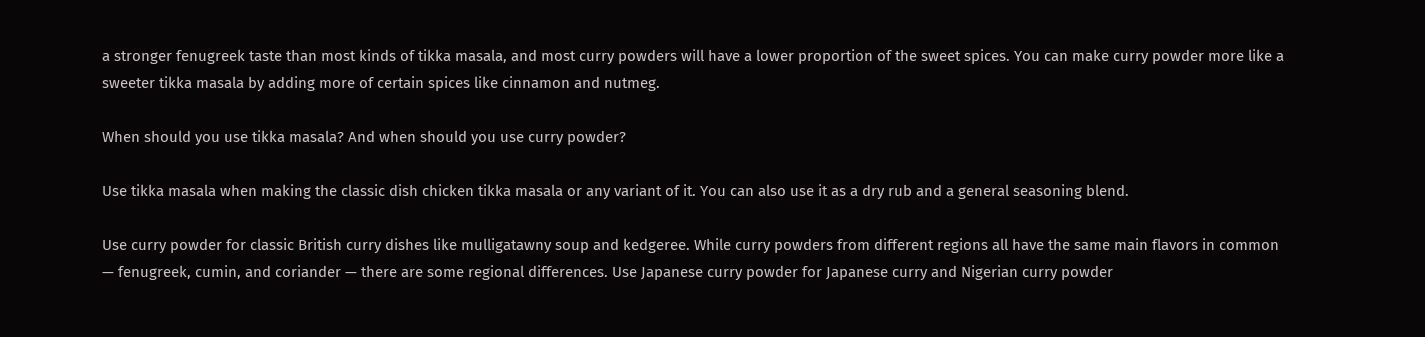a stronger fenugreek taste than most kinds of tikka masala, and most curry powders will have a lower proportion of the sweet spices. You can make curry powder more like a sweeter tikka masala by adding more of certain spices like cinnamon and nutmeg.

When should you use tikka masala? And when should you use curry powder?

Use tikka masala when making the classic dish chicken tikka masala or any variant of it. You can also use it as a dry rub and a general seasoning blend.

Use curry powder for classic British curry dishes like mulligatawny soup and kedgeree. While curry powders from different regions all have the same main flavors in common — fenugreek, cumin, and coriander — there are some regional differences. Use Japanese curry powder for Japanese curry and Nigerian curry powder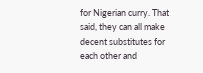for Nigerian curry. That said, they can all make decent substitutes for each other and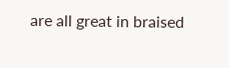are all great in braised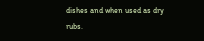dishes and when used as dry rubs.